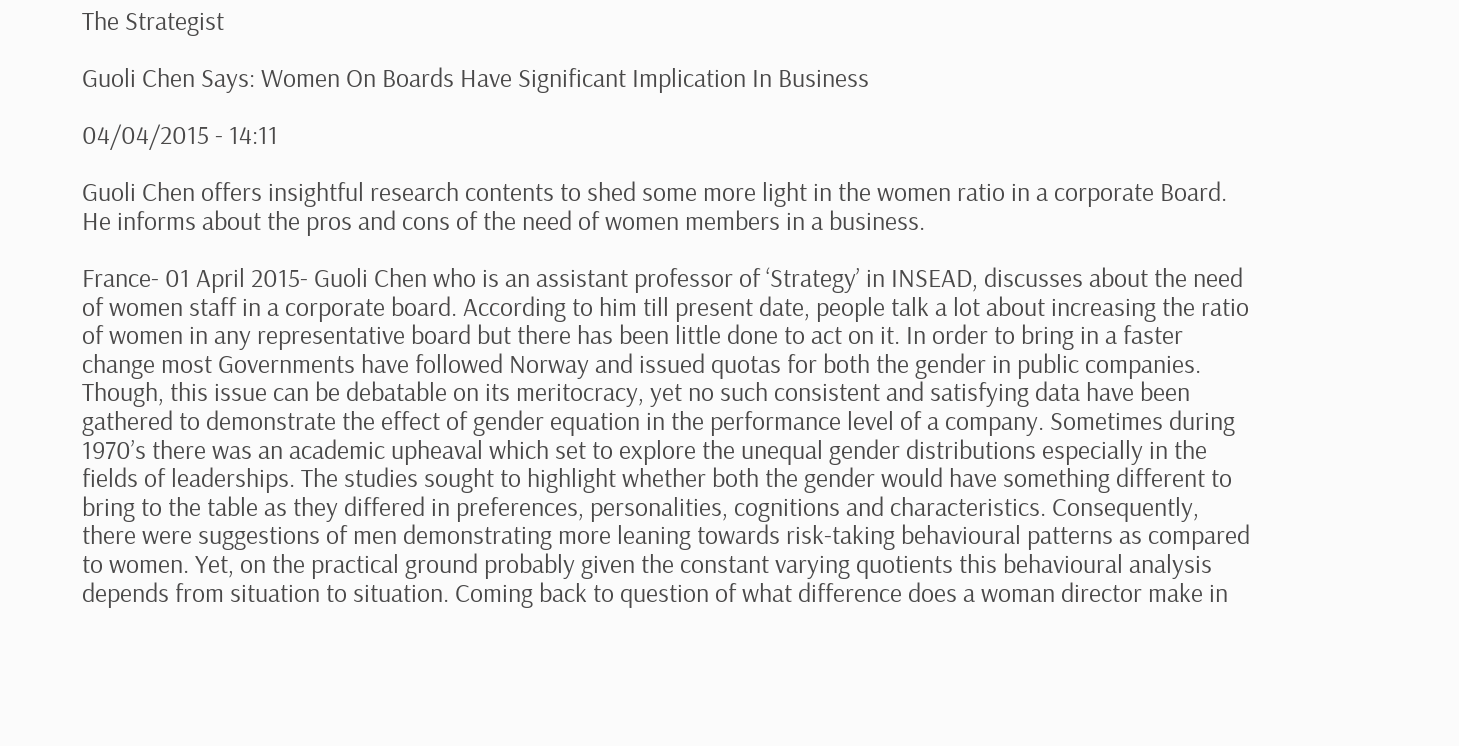The Strategist

Guoli Chen Says: Women On Boards Have Significant Implication In Business

04/04/2015 - 14:11

Guoli Chen offers insightful research contents to shed some more light in the women ratio in a corporate Board. He informs about the pros and cons of the need of women members in a business.

France- 01 April 2015- Guoli Chen who is an assistant professor of ‘Strategy’ in INSEAD, discusses about the need of women staff in a corporate board. According to him till present date, people talk a lot about increasing the ratio of women in any representative board but there has been little done to act on it. In order to bring in a faster change most Governments have followed Norway and issued quotas for both the gender in public companies. Though, this issue can be debatable on its meritocracy, yet no such consistent and satisfying data have been gathered to demonstrate the effect of gender equation in the performance level of a company. Sometimes during 1970’s there was an academic upheaval which set to explore the unequal gender distributions especially in the fields of leaderships. The studies sought to highlight whether both the gender would have something different to bring to the table as they differed in preferences, personalities, cognitions and characteristics. Consequently, there were suggestions of men demonstrating more leaning towards risk-taking behavioural patterns as compared to women. Yet, on the practical ground probably given the constant varying quotients this behavioural analysis depends from situation to situation. Coming back to question of what difference does a woman director make in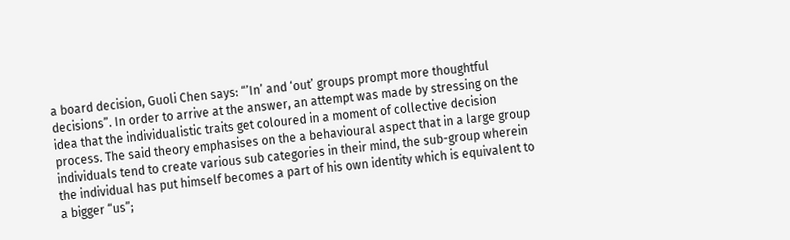a board decision, Guoli Chen says: “’In’ and ‘out’ groups prompt more thoughtful decisions”. In order to arrive at the answer, an attempt was made by stressing on the idea that the individualistic traits get coloured in a moment of collective decision process. The said theory emphasises on the a behavioural aspect that in a large group individuals tend to create various sub categories in their mind, the sub-group wherein the individual has put himself becomes a part of his own identity which is equivalent to a bigger “us”;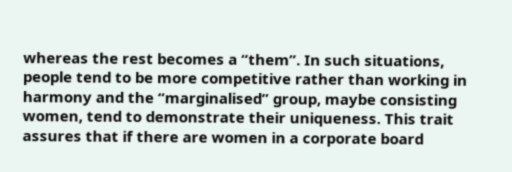whereas the rest becomes a “them”. In such situations, people tend to be more competitive rather than working in harmony and the “marginalised” group, maybe consisting women, tend to demonstrate their uniqueness. This trait assures that if there are women in a corporate board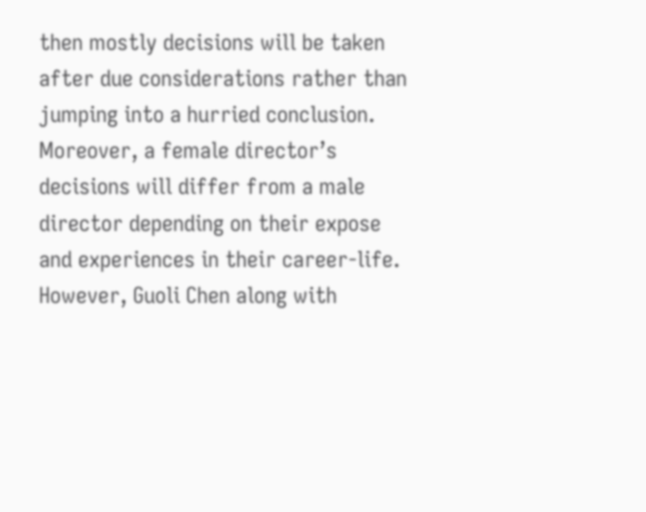then mostly decisions will be taken after due considerations rather than jumping into a hurried conclusion. Moreover, a female director’s decisions will differ from a male director depending on their expose and experiences in their career-life. However, Guoli Chen along with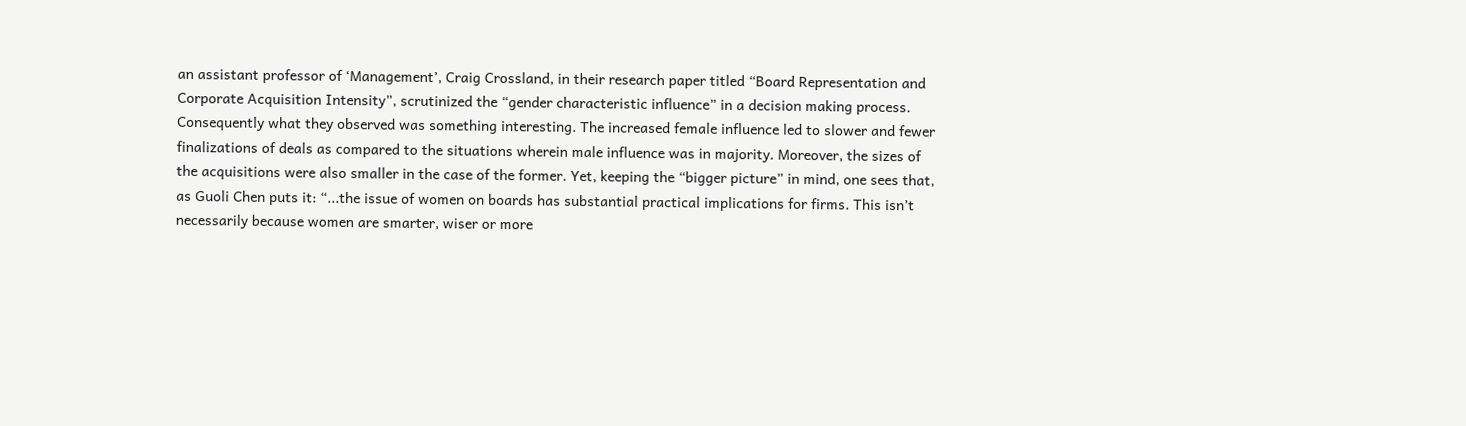an assistant professor of ‘Management’, Craig Crossland, in their research paper titled “Board Representation and Corporate Acquisition Intensity”, scrutinized the “gender characteristic influence” in a decision making process. Consequently what they observed was something interesting. The increased female influence led to slower and fewer finalizations of deals as compared to the situations wherein male influence was in majority. Moreover, the sizes of the acquisitions were also smaller in the case of the former. Yet, keeping the “bigger picture” in mind, one sees that, as Guoli Chen puts it: “...the issue of women on boards has substantial practical implications for firms. This isn’t necessarily because women are smarter, wiser or more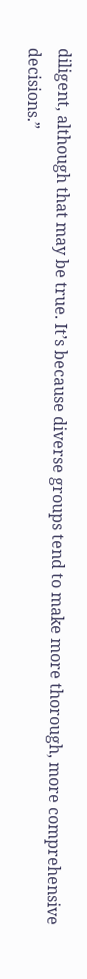diligent, although that may be true. It’s because diverse groups tend to make more thorough, more comprehensive decisions.”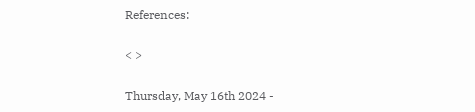References:

< >

Thursday, May 16th 2024 -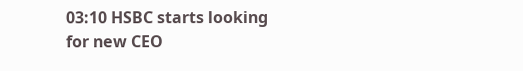03:10 HSBC starts looking for new CEO